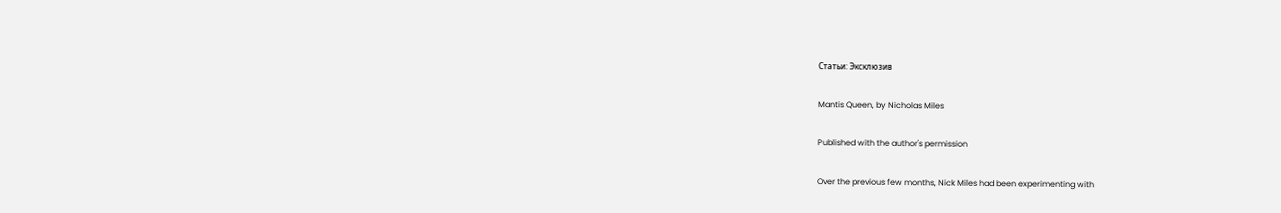Статьи: Эксклюзив

Mantis Queen, by Nicholas Miles

Published with the author's permission

Over the previous few months, Nick Miles had been experimenting with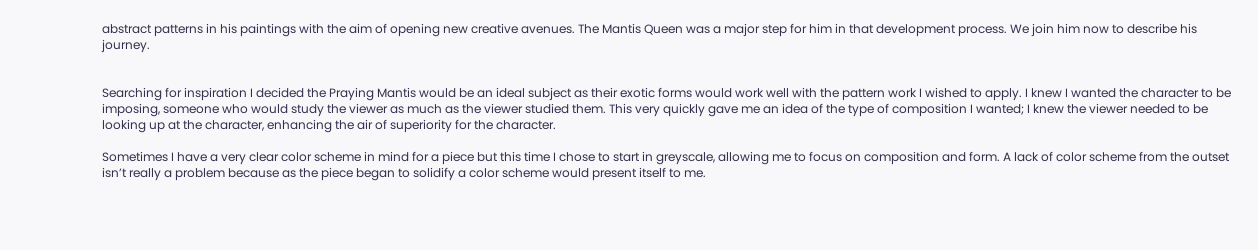abstract patterns in his paintings with the aim of opening new creative avenues. The Mantis Queen was a major step for him in that development process. We join him now to describe his journey.


Searching for inspiration I decided the Praying Mantis would be an ideal subject as their exotic forms would work well with the pattern work I wished to apply. I knew I wanted the character to be imposing, someone who would study the viewer as much as the viewer studied them. This very quickly gave me an idea of the type of composition I wanted; I knew the viewer needed to be looking up at the character, enhancing the air of superiority for the character.

Sometimes I have a very clear color scheme in mind for a piece but this time I chose to start in greyscale, allowing me to focus on composition and form. A lack of color scheme from the outset isn’t really a problem because as the piece began to solidify a color scheme would present itself to me.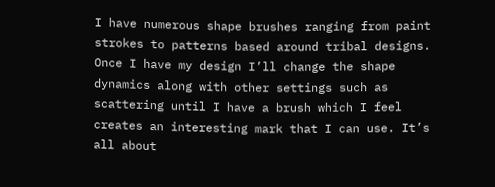I have numerous shape brushes ranging from paint strokes to patterns based around tribal designs. Once I have my design I’ll change the shape dynamics along with other settings such as scattering until I have a brush which I feel creates an interesting mark that I can use. It’s all about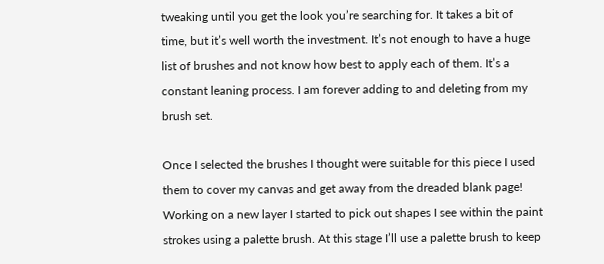tweaking until you get the look you’re searching for. It takes a bit of time, but it’s well worth the investment. It’s not enough to have a huge list of brushes and not know how best to apply each of them. It’s a constant leaning process. I am forever adding to and deleting from my brush set.

Once I selected the brushes I thought were suitable for this piece I used them to cover my canvas and get away from the dreaded blank page! Working on a new layer I started to pick out shapes I see within the paint strokes using a palette brush. At this stage I’ll use a palette brush to keep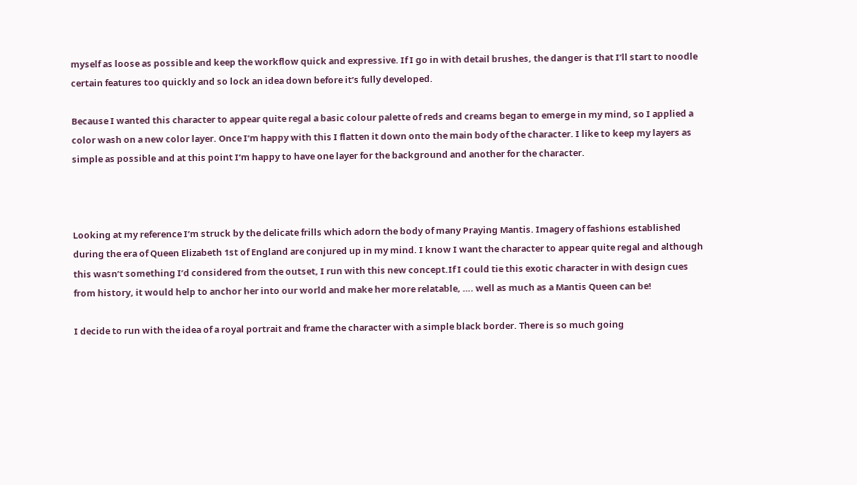myself as loose as possible and keep the workflow quick and expressive. If I go in with detail brushes, the danger is that I’ll start to noodle certain features too quickly and so lock an idea down before it’s fully developed.

Because I wanted this character to appear quite regal a basic colour palette of reds and creams began to emerge in my mind, so I applied a color wash on a new color layer. Once I’m happy with this I flatten it down onto the main body of the character. I like to keep my layers as simple as possible and at this point I’m happy to have one layer for the background and another for the character.



Looking at my reference I’m struck by the delicate frills which adorn the body of many Praying Mantis. Imagery of fashions established during the era of Queen Elizabeth 1st of England are conjured up in my mind. I know I want the character to appear quite regal and although this wasn’t something I’d considered from the outset, I run with this new concept.If I could tie this exotic character in with design cues from history, it would help to anchor her into our world and make her more relatable, …. well as much as a Mantis Queen can be!

I decide to run with the idea of a royal portrait and frame the character with a simple black border. There is so much going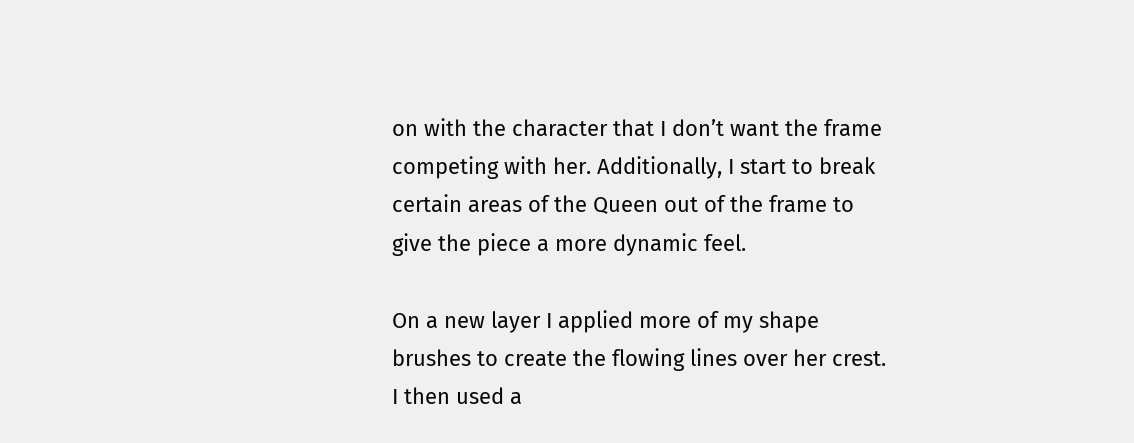on with the character that I don’t want the frame competing with her. Additionally, I start to break certain areas of the Queen out of the frame to give the piece a more dynamic feel.

On a new layer I applied more of my shape brushes to create the flowing lines over her crest. I then used a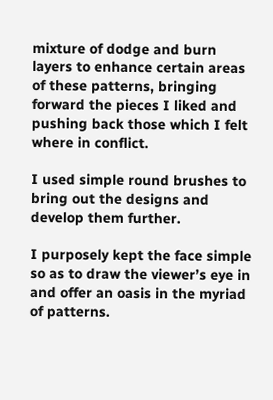mixture of dodge and burn layers to enhance certain areas of these patterns, bringing forward the pieces I liked and pushing back those which I felt where in conflict.

I used simple round brushes to bring out the designs and develop them further.

I purposely kept the face simple so as to draw the viewer’s eye in and offer an oasis in the myriad of patterns.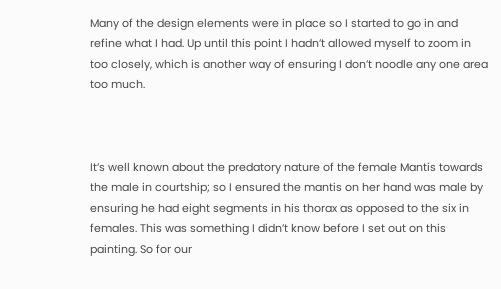Many of the design elements were in place so I started to go in and refine what I had. Up until this point I hadn’t allowed myself to zoom in too closely, which is another way of ensuring I don’t noodle any one area too much.



It’s well known about the predatory nature of the female Mantis towards the male in courtship; so I ensured the mantis on her hand was male by ensuring he had eight segments in his thorax as opposed to the six in females. This was something I didn’t know before I set out on this painting. So for our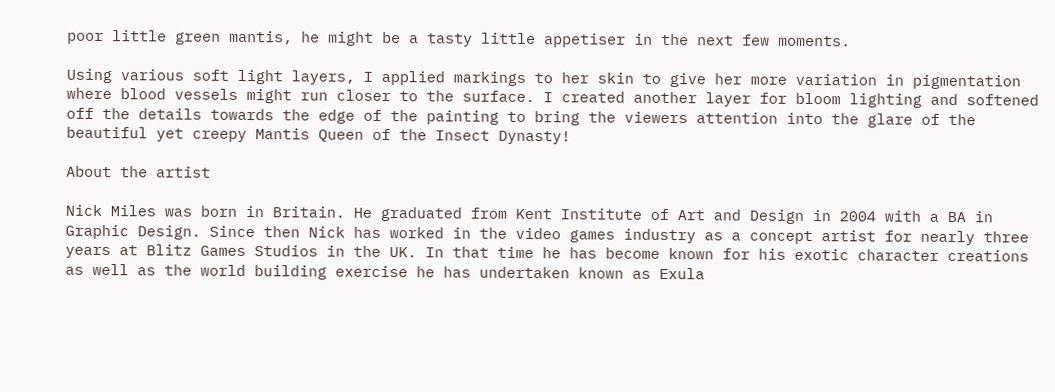poor little green mantis, he might be a tasty little appetiser in the next few moments.

Using various soft light layers, I applied markings to her skin to give her more variation in pigmentation where blood vessels might run closer to the surface. I created another layer for bloom lighting and softened off the details towards the edge of the painting to bring the viewers attention into the glare of the beautiful yet creepy Mantis Queen of the Insect Dynasty!

About the artist

Nick Miles was born in Britain. He graduated from Kent Institute of Art and Design in 2004 with a BA in Graphic Design. Since then Nick has worked in the video games industry as a concept artist for nearly three years at Blitz Games Studios in the UK. In that time he has become known for his exotic character creations as well as the world building exercise he has undertaken known as Exula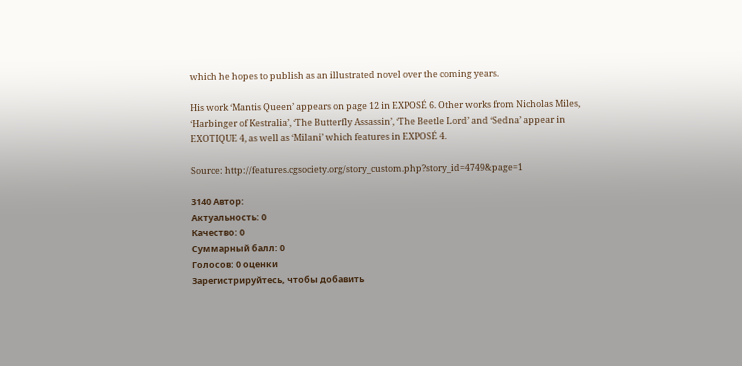which he hopes to publish as an illustrated novel over the coming years.

His work ‘Mantis Queen’ appears on page 12 in EXPOSÉ 6. Other works from Nicholas Miles, ‘Harbinger of Kestralia’, ‘The Butterfly Assassin’, ‘The Beetle Lord’ and ‘Sedna’ appear in EXOTIQUE 4, as well as ‘Milani’ which features in EXPOSÉ 4.

Source: http://features.cgsociety.org/story_custom.php?story_id=4749&page=1

3140 Автор:
Актуальность: 0
Качество: 0
Суммарный балл: 0
Голосов: 0 оценки
Зарегистрируйтесь, чтобы добавить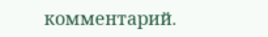комментарий.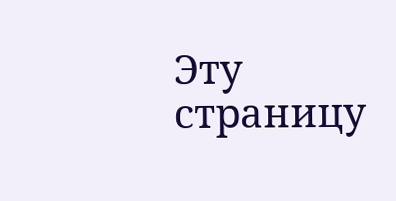Эту страницу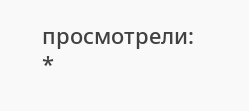просмотрели: *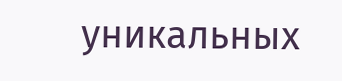уникальных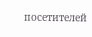посетителей